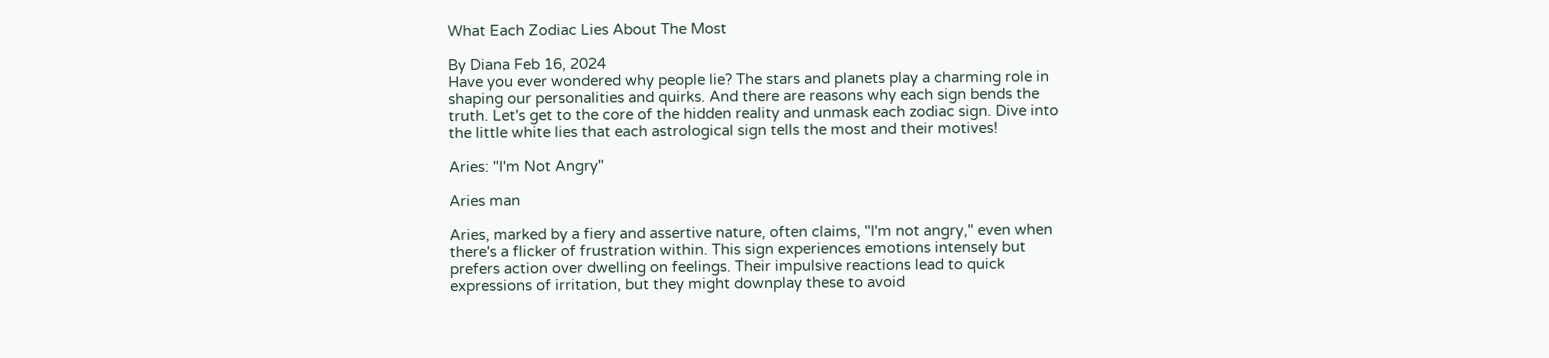What Each Zodiac Lies About The Most

By Diana Feb 16, 2024
Have you ever wondered why people lie? The stars and planets play a charming role in shaping our personalities and quirks. And there are reasons why each sign bends the truth. Let's get to the core of the hidden reality and unmask each zodiac sign. Dive into the little white lies that each astrological sign tells the most and their motives!

Aries: "I'm Not Angry"

Aries man

Aries, marked by a fiery and assertive nature, often claims, "I'm not angry," even when there's a flicker of frustration within. This sign experiences emotions intensely but prefers action over dwelling on feelings. Their impulsive reactions lead to quick expressions of irritation, but they might downplay these to avoid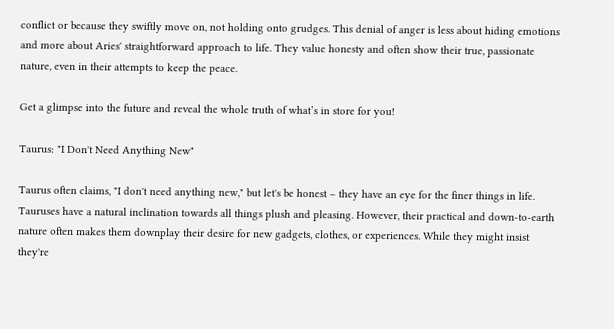conflict or because they swiftly move on, not holding onto grudges. This denial of anger is less about hiding emotions and more about Aries' straightforward approach to life. They value honesty and often show their true, passionate nature, even in their attempts to keep the peace.

Get a glimpse into the future and reveal the whole truth of what’s in store for you!

Taurus: "I Don't Need Anything New"

Taurus often claims, "I don't need anything new," but let's be honest – they have an eye for the finer things in life. Tauruses have a natural inclination towards all things plush and pleasing. However, their practical and down-to-earth nature often makes them downplay their desire for new gadgets, clothes, or experiences. While they might insist they're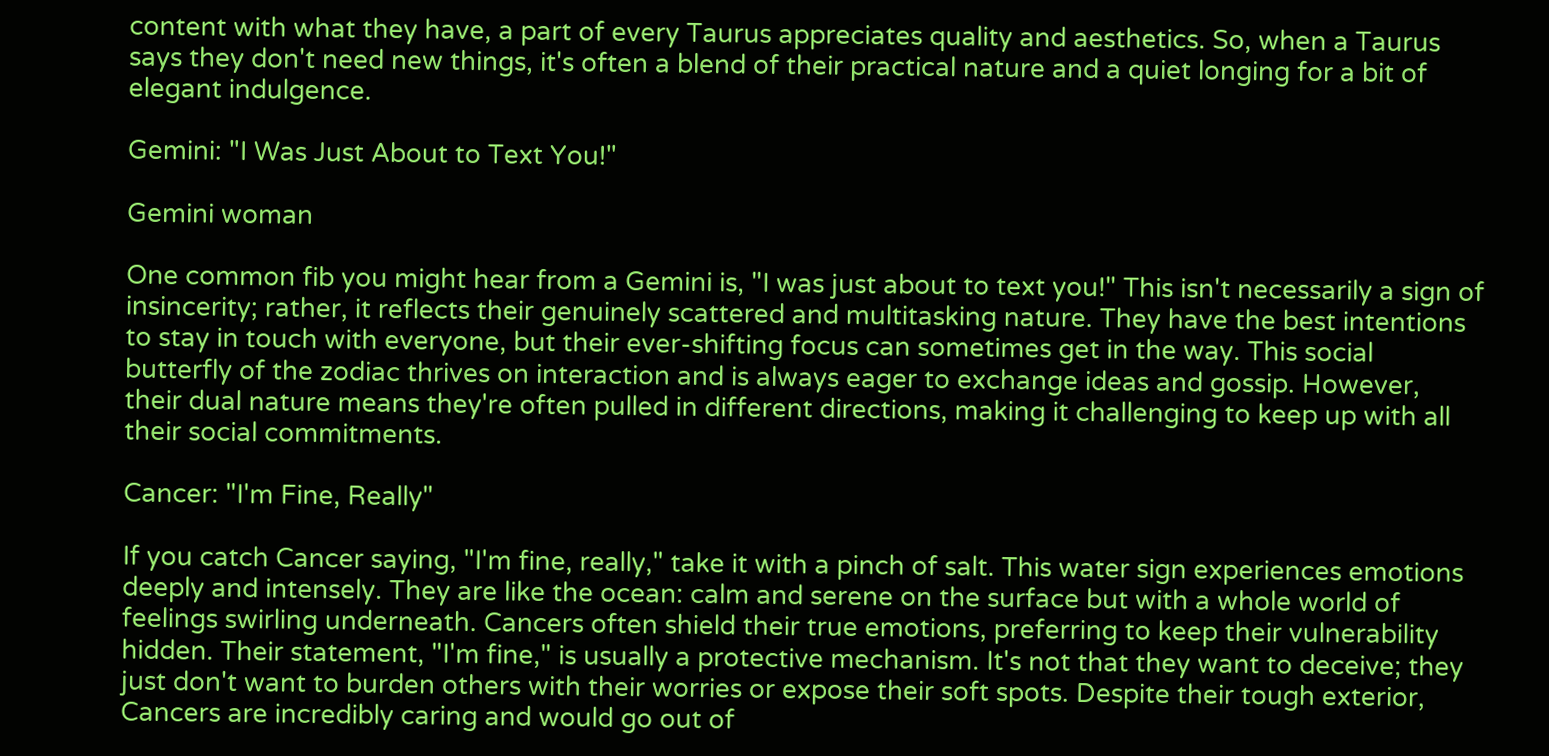content with what they have, a part of every Taurus appreciates quality and aesthetics. So, when a Taurus says they don't need new things, it's often a blend of their practical nature and a quiet longing for a bit of elegant indulgence.

Gemini: "I Was Just About to Text You!"

Gemini woman

One common fib you might hear from a Gemini is, "I was just about to text you!" This isn't necessarily a sign of insincerity; rather, it reflects their genuinely scattered and multitasking nature. They have the best intentions to stay in touch with everyone, but their ever-shifting focus can sometimes get in the way. This social butterfly of the zodiac thrives on interaction and is always eager to exchange ideas and gossip. However, their dual nature means they're often pulled in different directions, making it challenging to keep up with all their social commitments.

Cancer: "I'm Fine, Really"

If you catch Cancer saying, "I'm fine, really," take it with a pinch of salt. This water sign experiences emotions deeply and intensely. They are like the ocean: calm and serene on the surface but with a whole world of feelings swirling underneath. Cancers often shield their true emotions, preferring to keep their vulnerability hidden. Their statement, "I'm fine," is usually a protective mechanism. It's not that they want to deceive; they just don't want to burden others with their worries or expose their soft spots. Despite their tough exterior, Cancers are incredibly caring and would go out of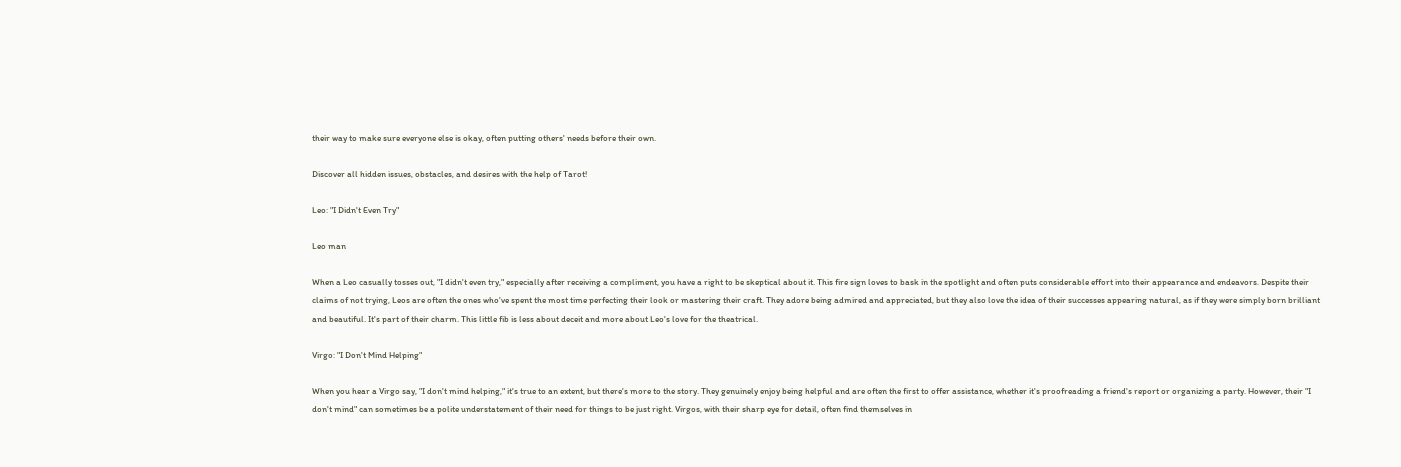their way to make sure everyone else is okay, often putting others' needs before their own.

Discover all hidden issues, obstacles, and desires with the help of Tarot!

Leo: "I Didn't Even Try"

Leo man

When a Leo casually tosses out, "I didn't even try," especially after receiving a compliment, you have a right to be skeptical about it. This fire sign loves to bask in the spotlight and often puts considerable effort into their appearance and endeavors. Despite their claims of not trying, Leos are often the ones who've spent the most time perfecting their look or mastering their craft. They adore being admired and appreciated, but they also love the idea of their successes appearing natural, as if they were simply born brilliant and beautiful. It's part of their charm. This little fib is less about deceit and more about Leo's love for the theatrical.

Virgo: "I Don't Mind Helping"

When you hear a Virgo say, "I don't mind helping," it's true to an extent, but there's more to the story. They genuinely enjoy being helpful and are often the first to offer assistance, whether it's proofreading a friend's report or organizing a party. However, their "I don't mind" can sometimes be a polite understatement of their need for things to be just right. Virgos, with their sharp eye for detail, often find themselves in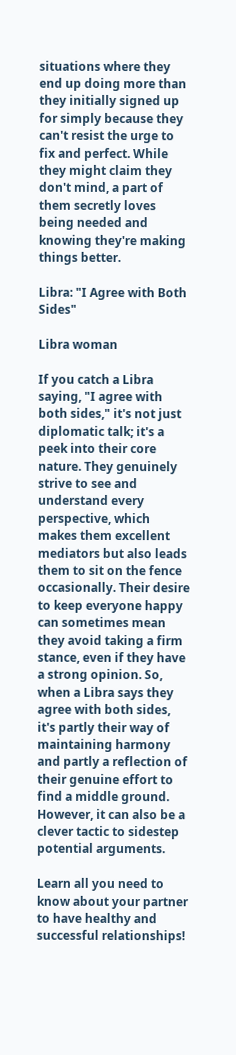situations where they end up doing more than they initially signed up for simply because they can't resist the urge to fix and perfect. While they might claim they don't mind, a part of them secretly loves being needed and knowing they're making things better.

Libra: "I Agree with Both Sides"

Libra woman

If you catch a Libra saying, "I agree with both sides," it's not just diplomatic talk; it's a peek into their core nature. They genuinely strive to see and understand every perspective, which makes them excellent mediators but also leads them to sit on the fence occasionally. Their desire to keep everyone happy can sometimes mean they avoid taking a firm stance, even if they have a strong opinion. So, when a Libra says they agree with both sides, it's partly their way of maintaining harmony and partly a reflection of their genuine effort to find a middle ground. However, it can also be a clever tactic to sidestep potential arguments.

Learn all you need to know about your partner to have healthy and successful relationships!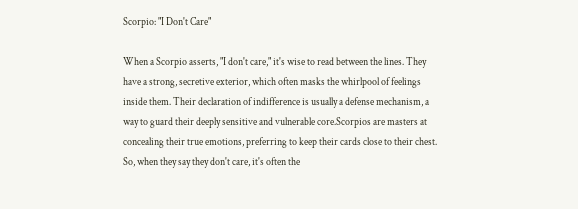Scorpio: "I Don't Care"

When a Scorpio asserts, "I don't care," it's wise to read between the lines. They have a strong, secretive exterior, which often masks the whirlpool of feelings inside them. Their declaration of indifference is usually a defense mechanism, a way to guard their deeply sensitive and vulnerable core.Scorpios are masters at concealing their true emotions, preferring to keep their cards close to their chest. So, when they say they don't care, it's often the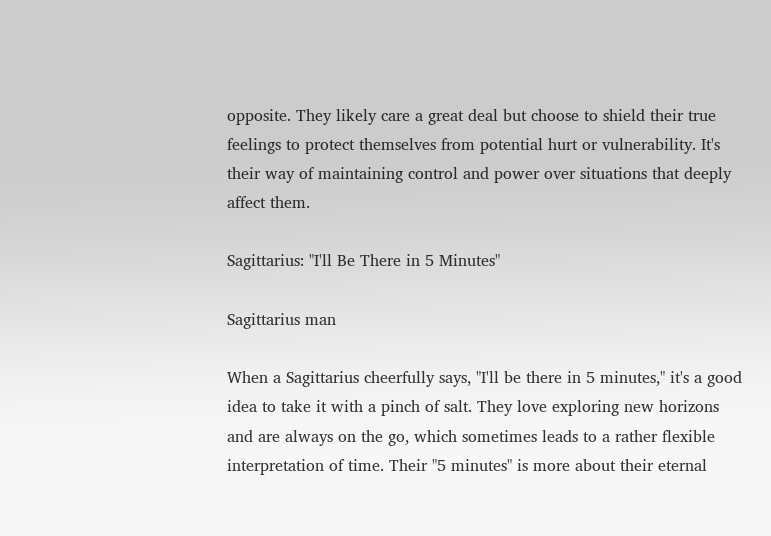opposite. They likely care a great deal but choose to shield their true feelings to protect themselves from potential hurt or vulnerability. It's their way of maintaining control and power over situations that deeply affect them.

Sagittarius: "I'll Be There in 5 Minutes"

Sagittarius man

When a Sagittarius cheerfully says, "I'll be there in 5 minutes," it's a good idea to take it with a pinch of salt. They love exploring new horizons and are always on the go, which sometimes leads to a rather flexible interpretation of time. Their "5 minutes" is more about their eternal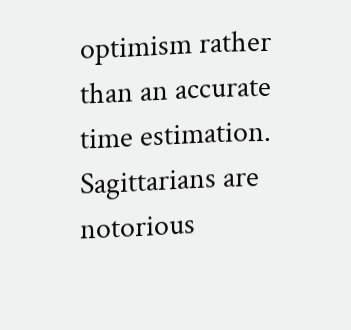optimism rather than an accurate time estimation. Sagittarians are notorious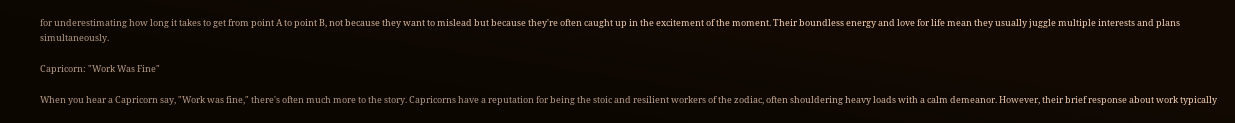for underestimating how long it takes to get from point A to point B, not because they want to mislead but because they're often caught up in the excitement of the moment. Their boundless energy and love for life mean they usually juggle multiple interests and plans simultaneously.

Capricorn: "Work Was Fine"

When you hear a Capricorn say, "Work was fine," there's often much more to the story. Capricorns have a reputation for being the stoic and resilient workers of the zodiac, often shouldering heavy loads with a calm demeanor. However, their brief response about work typically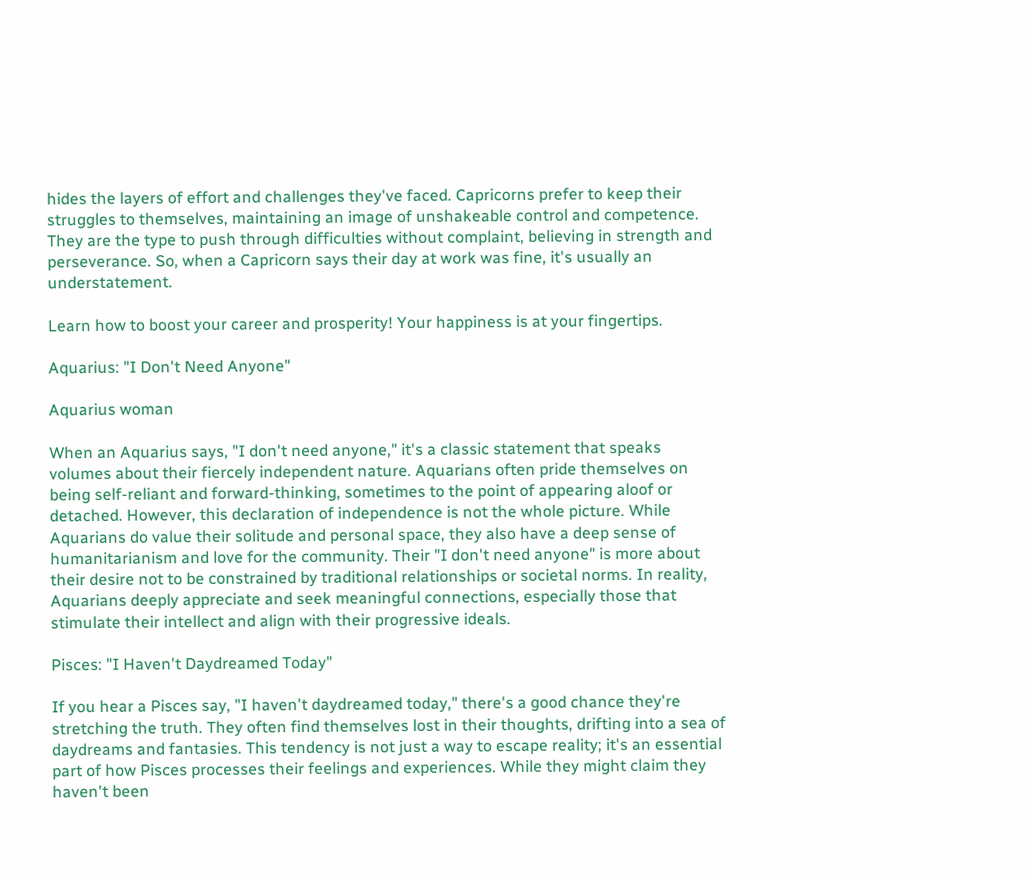hides the layers of effort and challenges they've faced. Capricorns prefer to keep their struggles to themselves, maintaining an image of unshakeable control and competence. They are the type to push through difficulties without complaint, believing in strength and perseverance. So, when a Capricorn says their day at work was fine, it's usually an understatement.

Learn how to boost your career and prosperity! Your happiness is at your fingertips.

Aquarius: "I Don't Need Anyone"

Aquarius woman

When an Aquarius says, "I don't need anyone," it's a classic statement that speaks volumes about their fiercely independent nature. Aquarians often pride themselves on being self-reliant and forward-thinking, sometimes to the point of appearing aloof or detached. However, this declaration of independence is not the whole picture. While Aquarians do value their solitude and personal space, they also have a deep sense of humanitarianism and love for the community. Their "I don't need anyone" is more about their desire not to be constrained by traditional relationships or societal norms. In reality, Aquarians deeply appreciate and seek meaningful connections, especially those that stimulate their intellect and align with their progressive ideals.

Pisces: "I Haven't Daydreamed Today"

If you hear a Pisces say, "I haven't daydreamed today," there's a good chance they're stretching the truth. They often find themselves lost in their thoughts, drifting into a sea of daydreams and fantasies. This tendency is not just a way to escape reality; it's an essential part of how Pisces processes their feelings and experiences. While they might claim they haven't been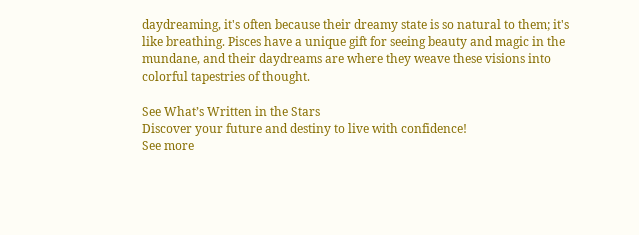daydreaming, it's often because their dreamy state is so natural to them; it's like breathing. Pisces have a unique gift for seeing beauty and magic in the mundane, and their daydreams are where they weave these visions into colorful tapestries of thought.

See What’s Written in the Stars
Discover your future and destiny to live with confidence!
See more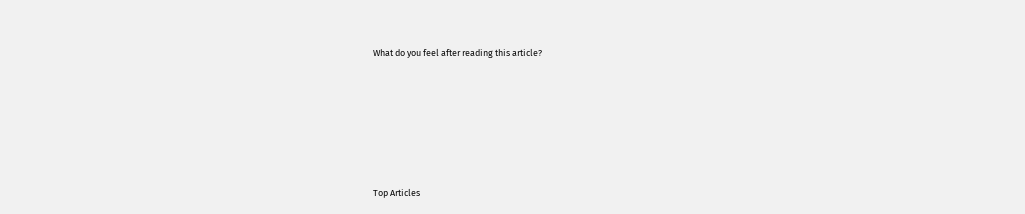What do you feel after reading this article?








Top Articles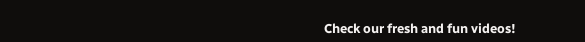Check our fresh and fun videos!